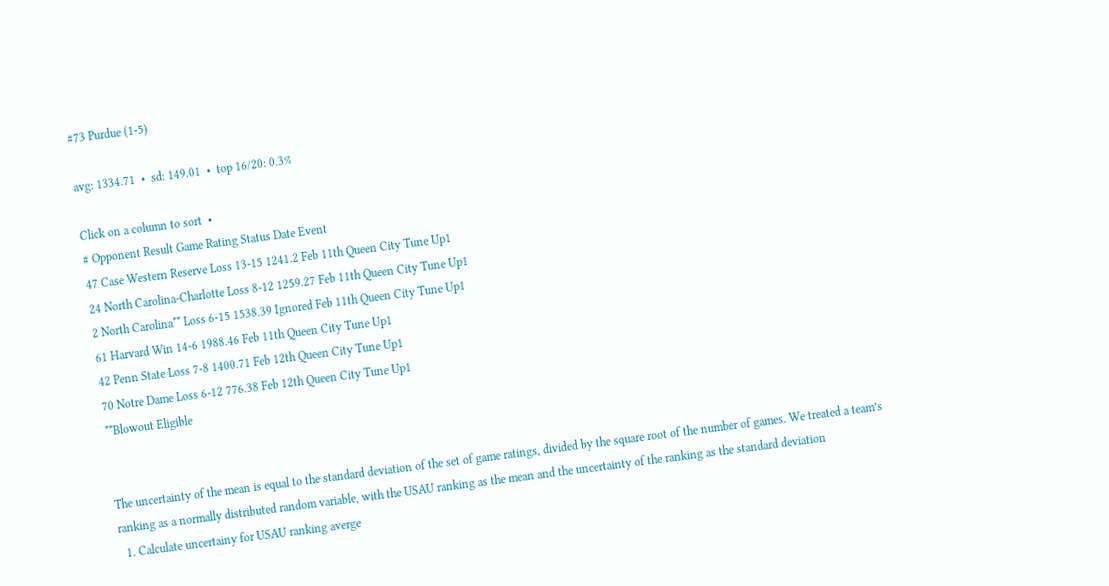#73 Purdue (1-5)

avg: 1334.71  •  sd: 149.01  •  top 16/20: 0.3%

Click on a column to sort  •
# Opponent Result Game Rating Status Date Event
47 Case Western Reserve Loss 13-15 1241.2 Feb 11th Queen City Tune Up1
24 North Carolina-Charlotte Loss 8-12 1259.27 Feb 11th Queen City Tune Up1
2 North Carolina** Loss 6-15 1538.39 Ignored Feb 11th Queen City Tune Up1
61 Harvard Win 14-6 1988.46 Feb 11th Queen City Tune Up1
42 Penn State Loss 7-8 1400.71 Feb 12th Queen City Tune Up1
70 Notre Dame Loss 6-12 776.38 Feb 12th Queen City Tune Up1
**Blowout Eligible


The uncertainty of the mean is equal to the standard deviation of the set of game ratings, divided by the square root of the number of games. We treated a team’s ranking as a normally distributed random variable, with the USAU ranking as the mean and the uncertainty of the ranking as the standard deviation
  1. Calculate uncertainy for USAU ranking averge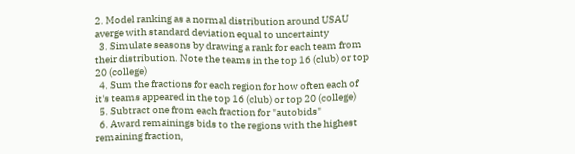2. Model ranking as a normal distribution around USAU averge with standard deviation equal to uncertainty
  3. Simulate seasons by drawing a rank for each team from their distribution. Note the teams in the top 16 (club) or top 20 (college)
  4. Sum the fractions for each region for how often each of it's teams appeared in the top 16 (club) or top 20 (college)
  5. Subtract one from each fraction for "autobids"
  6. Award remainings bids to the regions with the highest remaining fraction,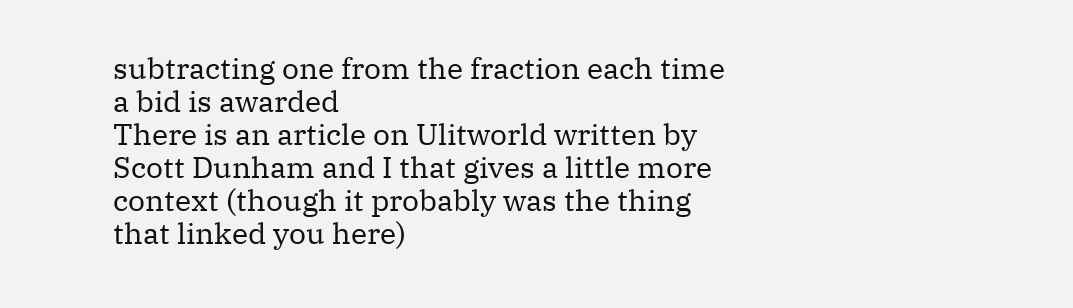subtracting one from the fraction each time a bid is awarded
There is an article on Ulitworld written by Scott Dunham and I that gives a little more context (though it probably was the thing that linked you here)